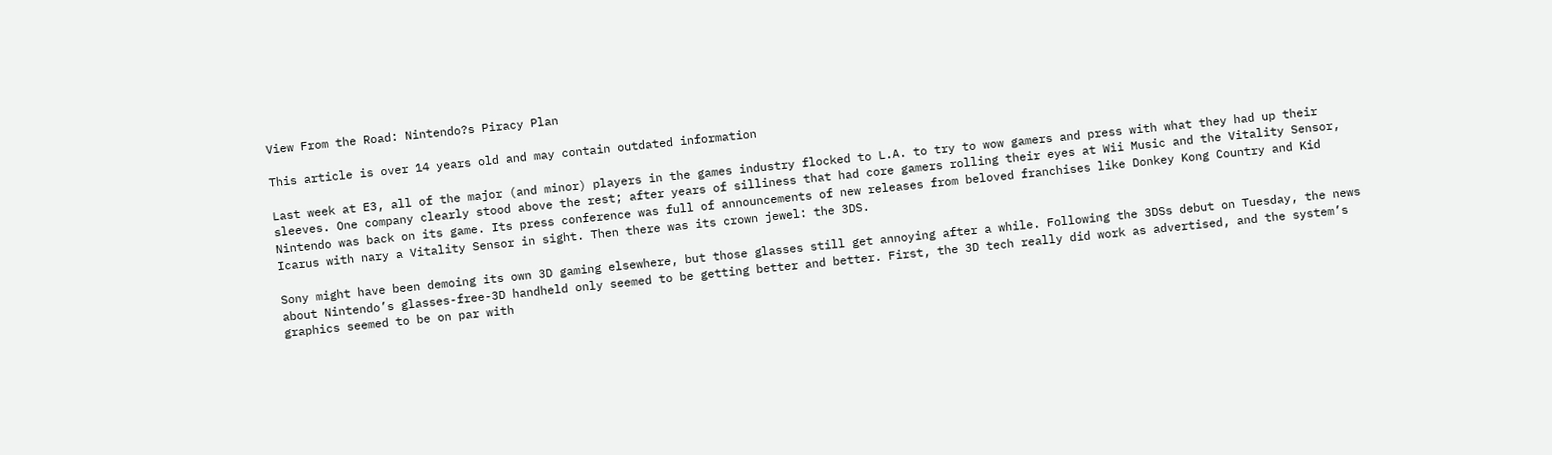View From the Road: Nintendo?s Piracy Plan

This article is over 14 years old and may contain outdated information

Last week at E3, all of the major (and minor) players in the games industry flocked to L.A. to try to wow gamers and press with what they had up their sleeves. One company clearly stood above the rest; after years of silliness that had core gamers rolling their eyes at Wii Music and the Vitality Sensor, Nintendo was back on its game. Its press conference was full of announcements of new releases from beloved franchises like Donkey Kong Country and Kid Icarus with nary a Vitality Sensor in sight. Then there was its crown jewel: the 3DS.

Sony might have been demoing its own 3D gaming elsewhere, but those glasses still get annoying after a while. Following the 3DSs debut on Tuesday, the news about Nintendo’s glasses-free-3D handheld only seemed to be getting better and better. First, the 3D tech really did work as advertised, and the system’s graphics seemed to be on par with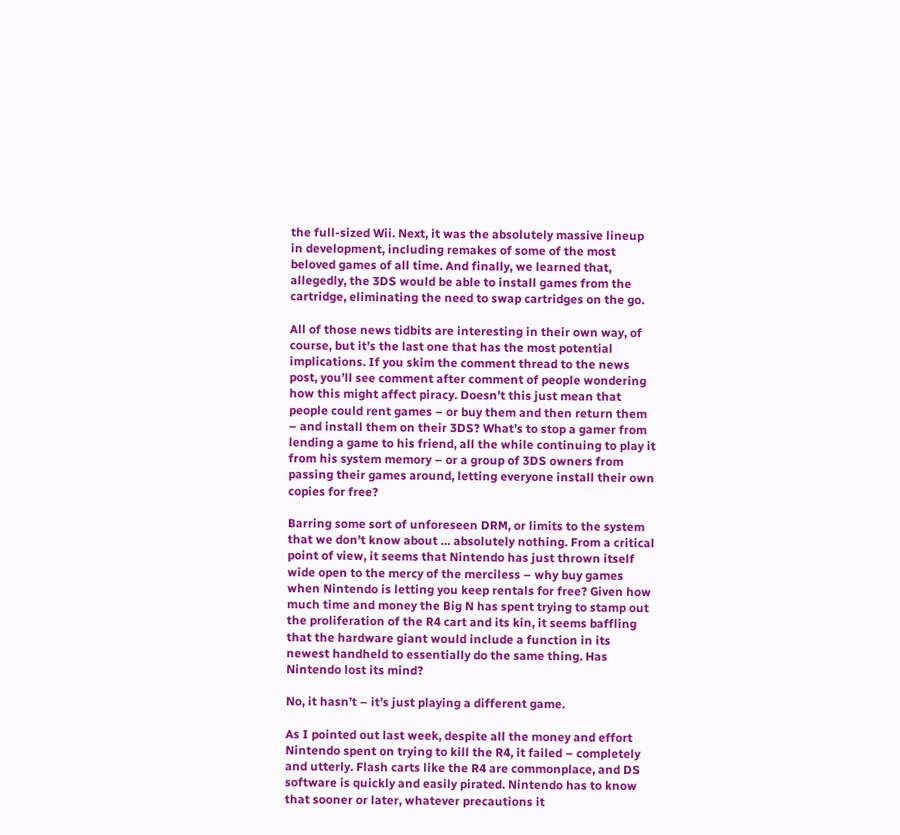the full-sized Wii. Next, it was the absolutely massive lineup in development, including remakes of some of the most beloved games of all time. And finally, we learned that, allegedly, the 3DS would be able to install games from the cartridge, eliminating the need to swap cartridges on the go.

All of those news tidbits are interesting in their own way, of course, but it’s the last one that has the most potential implications. If you skim the comment thread to the news post, you’ll see comment after comment of people wondering how this might affect piracy. Doesn’t this just mean that people could rent games – or buy them and then return them – and install them on their 3DS? What’s to stop a gamer from lending a game to his friend, all the while continuing to play it from his system memory – or a group of 3DS owners from passing their games around, letting everyone install their own copies for free?

Barring some sort of unforeseen DRM, or limits to the system that we don’t know about … absolutely nothing. From a critical point of view, it seems that Nintendo has just thrown itself wide open to the mercy of the merciless – why buy games when Nintendo is letting you keep rentals for free? Given how much time and money the Big N has spent trying to stamp out the proliferation of the R4 cart and its kin, it seems baffling that the hardware giant would include a function in its newest handheld to essentially do the same thing. Has Nintendo lost its mind?

No, it hasn’t – it’s just playing a different game.

As I pointed out last week, despite all the money and effort Nintendo spent on trying to kill the R4, it failed – completely and utterly. Flash carts like the R4 are commonplace, and DS software is quickly and easily pirated. Nintendo has to know that sooner or later, whatever precautions it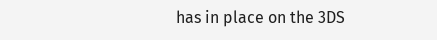has in place on the 3DS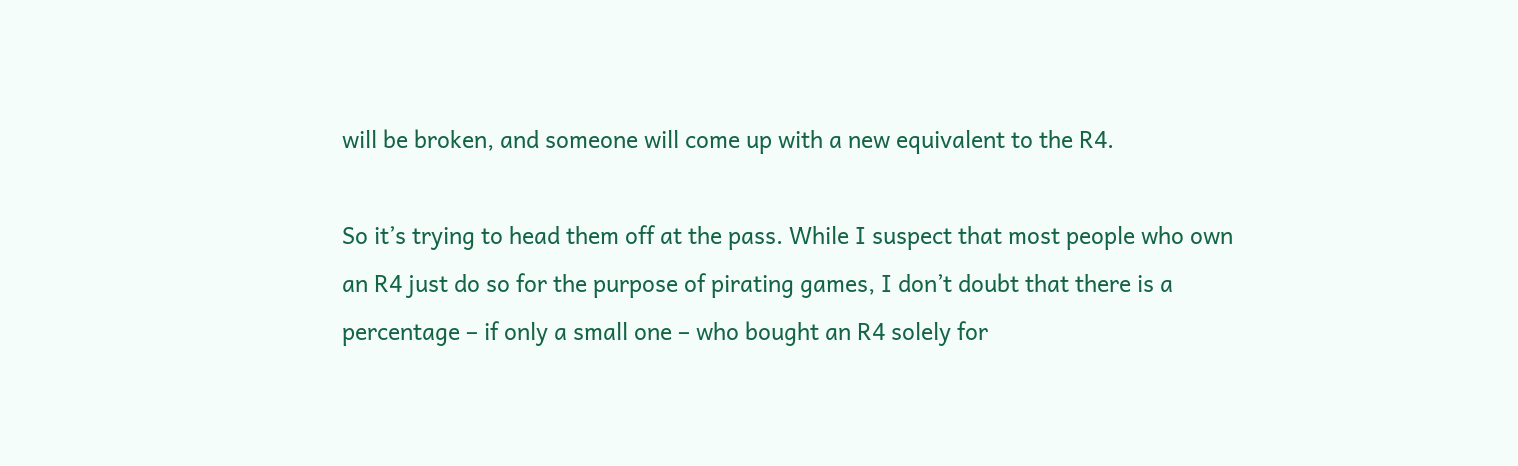will be broken, and someone will come up with a new equivalent to the R4.

So it’s trying to head them off at the pass. While I suspect that most people who own an R4 just do so for the purpose of pirating games, I don’t doubt that there is a percentage – if only a small one – who bought an R4 solely for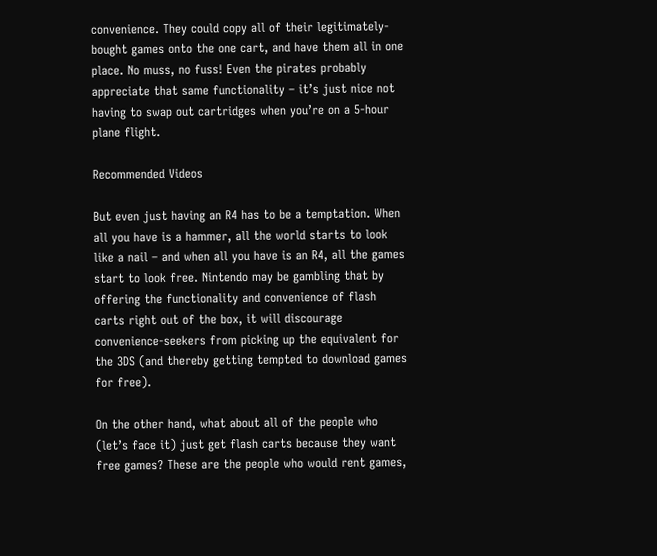convenience. They could copy all of their legitimately-bought games onto the one cart, and have them all in one place. No muss, no fuss! Even the pirates probably appreciate that same functionality – it’s just nice not having to swap out cartridges when you’re on a 5-hour plane flight.

Recommended Videos

But even just having an R4 has to be a temptation. When all you have is a hammer, all the world starts to look like a nail – and when all you have is an R4, all the games start to look free. Nintendo may be gambling that by offering the functionality and convenience of flash carts right out of the box, it will discourage convenience-seekers from picking up the equivalent for the 3DS (and thereby getting tempted to download games for free).

On the other hand, what about all of the people who (let’s face it) just get flash carts because they want free games? These are the people who would rent games,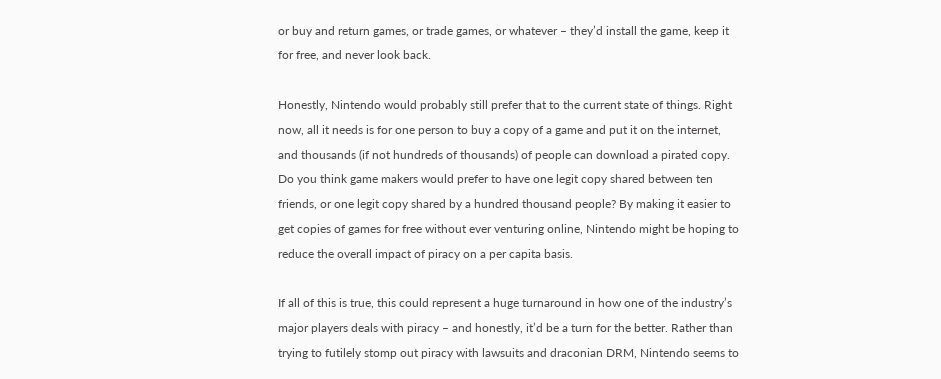or buy and return games, or trade games, or whatever – they’d install the game, keep it for free, and never look back.

Honestly, Nintendo would probably still prefer that to the current state of things. Right now, all it needs is for one person to buy a copy of a game and put it on the internet, and thousands (if not hundreds of thousands) of people can download a pirated copy. Do you think game makers would prefer to have one legit copy shared between ten friends, or one legit copy shared by a hundred thousand people? By making it easier to get copies of games for free without ever venturing online, Nintendo might be hoping to reduce the overall impact of piracy on a per capita basis.

If all of this is true, this could represent a huge turnaround in how one of the industry’s major players deals with piracy – and honestly, it’d be a turn for the better. Rather than trying to futilely stomp out piracy with lawsuits and draconian DRM, Nintendo seems to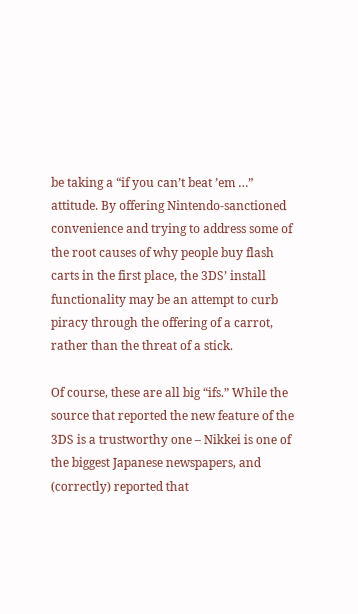be taking a “if you can’t beat ’em …” attitude. By offering Nintendo-sanctioned convenience and trying to address some of the root causes of why people buy flash carts in the first place, the 3DS’ install functionality may be an attempt to curb piracy through the offering of a carrot, rather than the threat of a stick.

Of course, these are all big “ifs.” While the source that reported the new feature of the 3DS is a trustworthy one – Nikkei is one of the biggest Japanese newspapers, and (correctly) reported that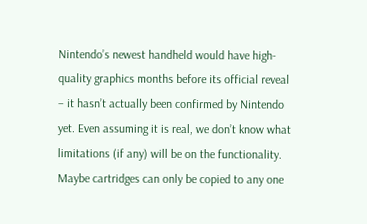Nintendo’s newest handheld would have high-quality graphics months before its official reveal – it hasn’t actually been confirmed by Nintendo yet. Even assuming it is real, we don’t know what limitations (if any) will be on the functionality. Maybe cartridges can only be copied to any one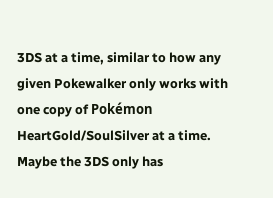3DS at a time, similar to how any given Pokewalker only works with one copy of Pokémon HeartGold/SoulSilver at a time. Maybe the 3DS only has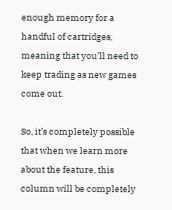enough memory for a handful of cartridges, meaning that you’ll need to keep trading as new games come out.

So, it’s completely possible that when we learn more about the feature, this column will be completely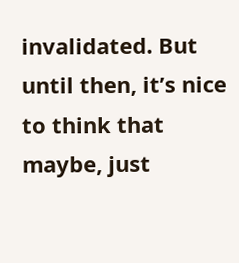invalidated. But until then, it’s nice to think that maybe, just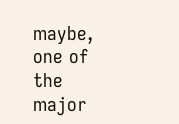maybe, one of the major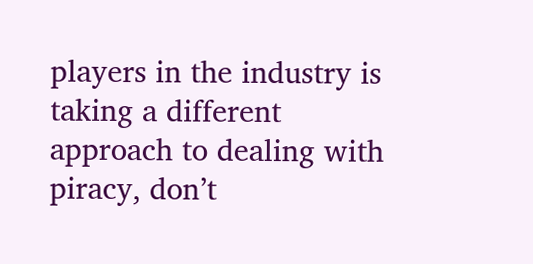players in the industry is taking a different approach to dealing with piracy, don’t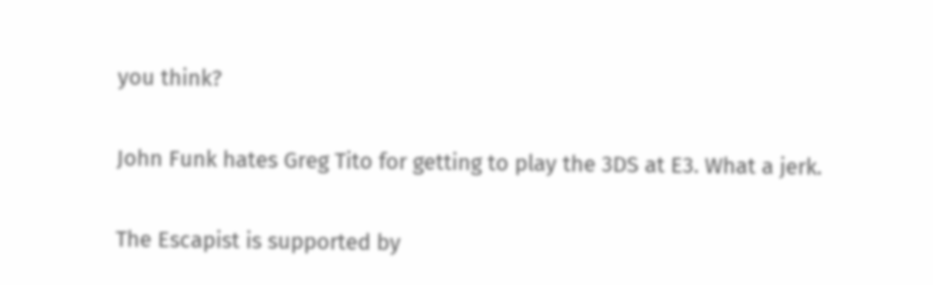you think?

John Funk hates Greg Tito for getting to play the 3DS at E3. What a jerk.

The Escapist is supported by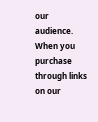our audience. When you purchase through links on our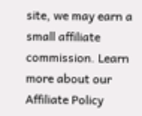site, we may earn a small affiliate commission. Learn more about our Affiliate Policy